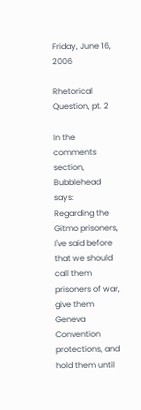Friday, June 16, 2006

Rhetorical Question, pt. 2

In the comments section, Bubblehead says:
Regarding the Gitmo prisoners, I've said before that we should call them prisoners of war, give them Geneva Convention protections, and hold them until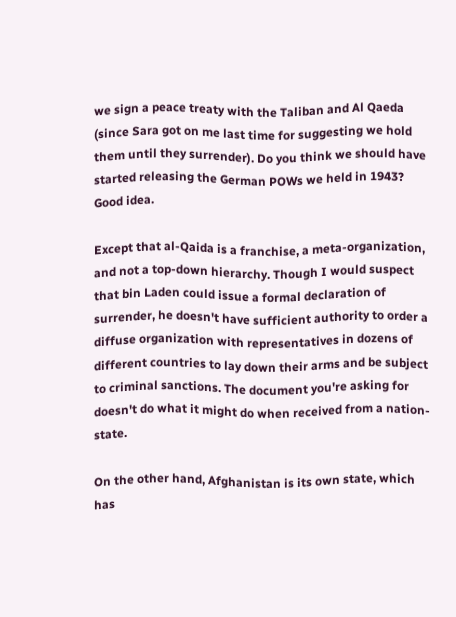we sign a peace treaty with the Taliban and Al Qaeda (since Sara got on me last time for suggesting we hold them until they surrender). Do you think we should have started releasing the German POWs we held in 1943?
Good idea.

Except that al-Qaida is a franchise, a meta-organization, and not a top-down hierarchy. Though I would suspect that bin Laden could issue a formal declaration of surrender, he doesn't have sufficient authority to order a diffuse organization with representatives in dozens of different countries to lay down their arms and be subject to criminal sanctions. The document you're asking for doesn't do what it might do when received from a nation-state.

On the other hand, Afghanistan is its own state, which has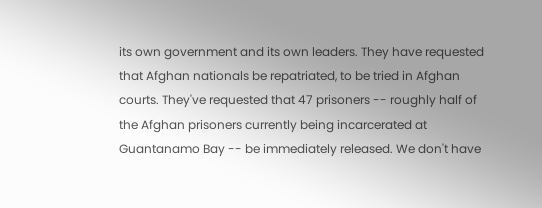its own government and its own leaders. They have requested that Afghan nationals be repatriated, to be tried in Afghan courts. They've requested that 47 prisoners -- roughly half of the Afghan prisoners currently being incarcerated at Guantanamo Bay -- be immediately released. We don't have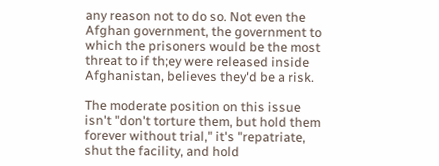any reason not to do so. Not even the Afghan government, the government to which the prisoners would be the most threat to if th;ey were released inside Afghanistan, believes they'd be a risk.

The moderate position on this issue isn't "don't torture them, but hold them forever without trial," it's "repatriate, shut the facility, and hold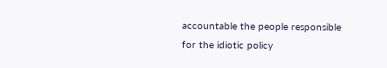accountable the people responsible for the idiotic policy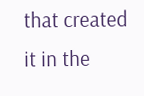that created it in the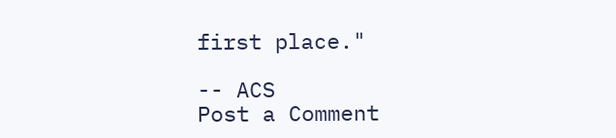first place."

-- ACS
Post a Comment